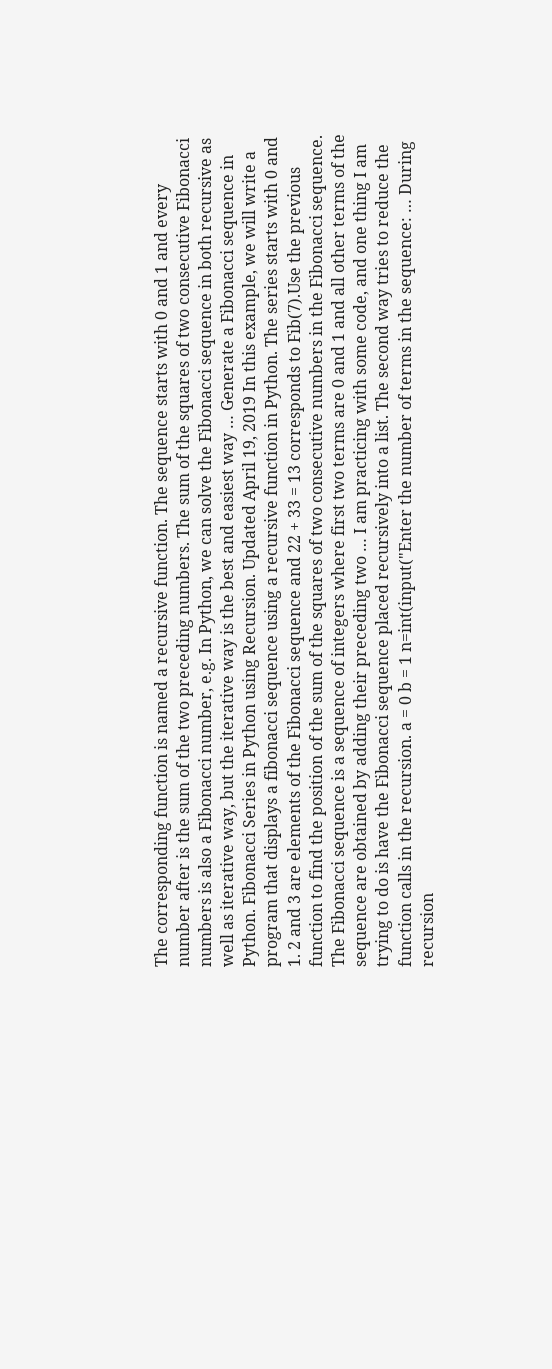The corresponding function is named a recursive function. The sequence starts with 0 and 1 and every number after is the sum of the two preceding numbers. The sum of the squares of two consecutive Fibonacci numbers is also a Fibonacci number, e.g. In Python, we can solve the Fibonacci sequence in both recursive as well as iterative way, but the iterative way is the best and easiest way … Generate a Fibonacci sequence in Python. Fibonacci Series in Python using Recursion. Updated April 19, 2019 In this example, we will write a program that displays a fibonacci sequence using a recursive function in Python. The series starts with 0 and 1. 2 and 3 are elements of the Fibonacci sequence and 22 + 33 = 13 corresponds to Fib(7).Use the previous function to find the position of the sum of the squares of two consecutive numbers in the Fibonacci sequence. The Fibonacci sequence is a sequence of integers where first two terms are 0 and 1 and all other terms of the sequence are obtained by adding their preceding two … I am practicing with some code, and one thing I am trying to do is have the Fibonacci sequence placed recursively into a list. The second way tries to reduce the function calls in the recursion. a = 0 b = 1 n=int(input("Enter the number of terms in the sequence: … During recursion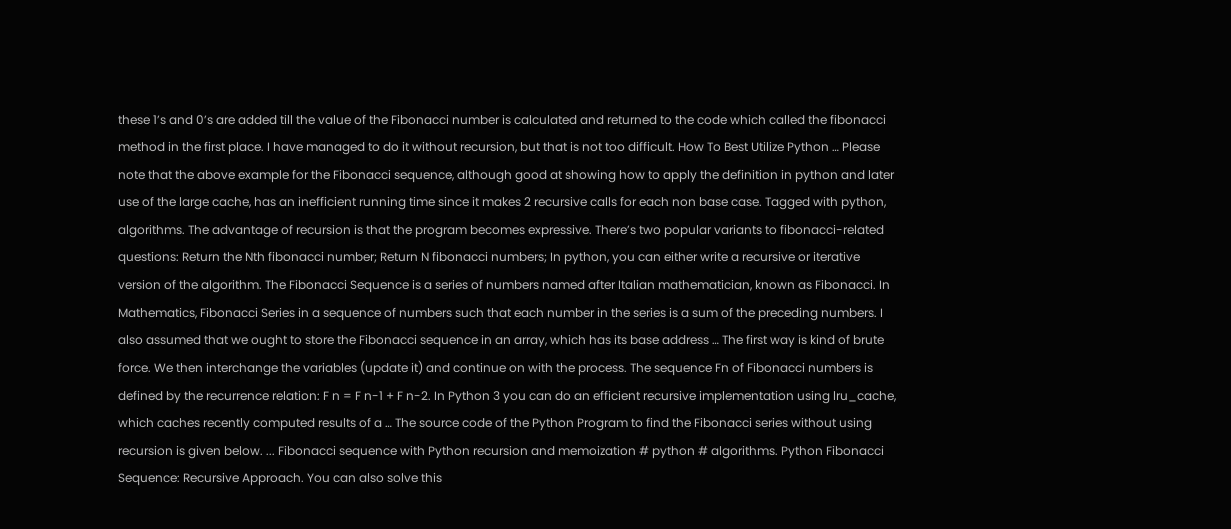these 1’s and 0’s are added till the value of the Fibonacci number is calculated and returned to the code which called the fibonacci method in the first place. I have managed to do it without recursion, but that is not too difficult. How To Best Utilize Python … Please note that the above example for the Fibonacci sequence, although good at showing how to apply the definition in python and later use of the large cache, has an inefficient running time since it makes 2 recursive calls for each non base case. Tagged with python, algorithms. The advantage of recursion is that the program becomes expressive. There’s two popular variants to fibonacci-related questions: Return the Nth fibonacci number; Return N fibonacci numbers; In python, you can either write a recursive or iterative version of the algorithm. The Fibonacci Sequence is a series of numbers named after Italian mathematician, known as Fibonacci. In Mathematics, Fibonacci Series in a sequence of numbers such that each number in the series is a sum of the preceding numbers. I also assumed that we ought to store the Fibonacci sequence in an array, which has its base address … The first way is kind of brute force. We then interchange the variables (update it) and continue on with the process. The sequence Fn of Fibonacci numbers is defined by the recurrence relation: F n = F n-1 + F n-2. In Python 3 you can do an efficient recursive implementation using lru_cache, which caches recently computed results of a … The source code of the Python Program to find the Fibonacci series without using recursion is given below. ... Fibonacci sequence with Python recursion and memoization # python # algorithms. Python Fibonacci Sequence: Recursive Approach. You can also solve this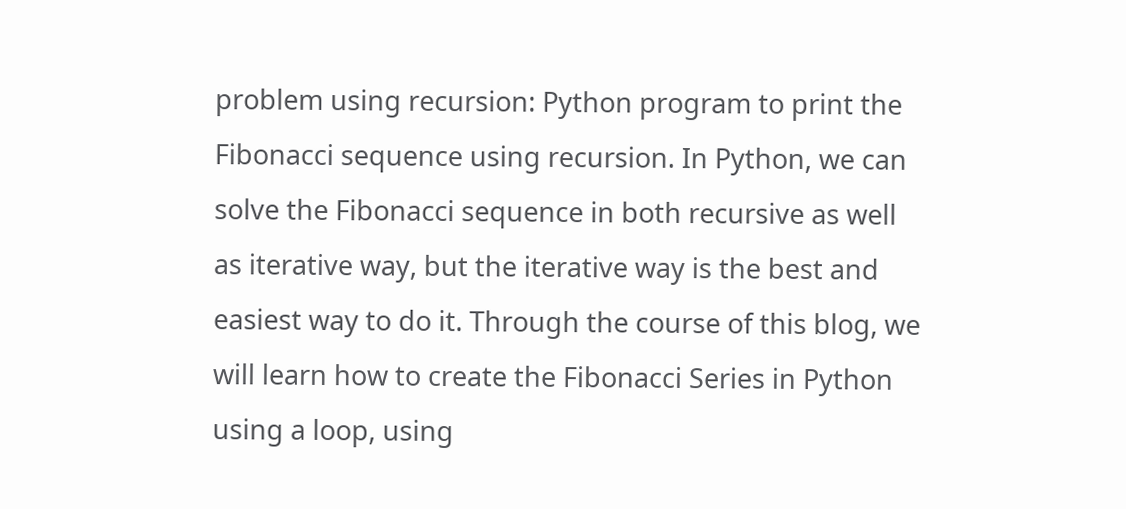problem using recursion: Python program to print the Fibonacci sequence using recursion. In Python, we can solve the Fibonacci sequence in both recursive as well as iterative way, but the iterative way is the best and easiest way to do it. Through the course of this blog, we will learn how to create the Fibonacci Series in Python using a loop, using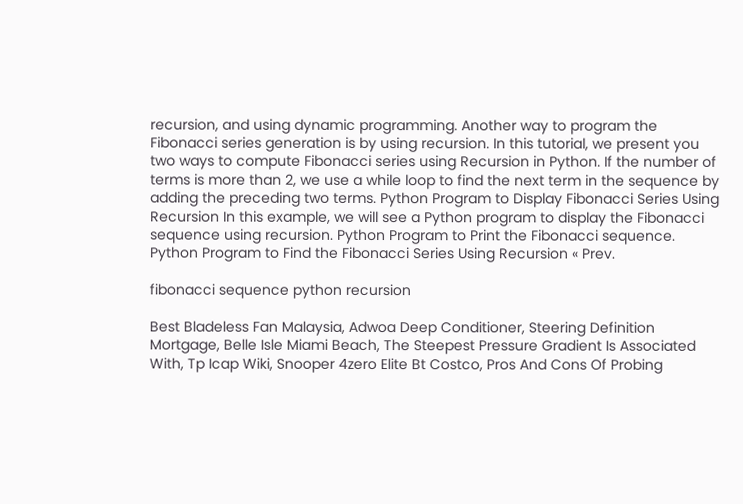recursion, and using dynamic programming. Another way to program the Fibonacci series generation is by using recursion. In this tutorial, we present you two ways to compute Fibonacci series using Recursion in Python. If the number of terms is more than 2, we use a while loop to find the next term in the sequence by adding the preceding two terms. Python Program to Display Fibonacci Series Using Recursion In this example, we will see a Python program to display the Fibonacci sequence using recursion. Python Program to Print the Fibonacci sequence. Python Program to Find the Fibonacci Series Using Recursion « Prev.

fibonacci sequence python recursion

Best Bladeless Fan Malaysia, Adwoa Deep Conditioner, Steering Definition Mortgage, Belle Isle Miami Beach, The Steepest Pressure Gradient Is Associated With, Tp Icap Wiki, Snooper 4zero Elite Bt Costco, Pros And Cons Of Probing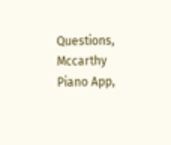Questions, Mccarthy Piano App,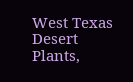West Texas Desert Plants,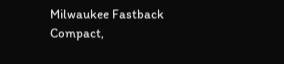Milwaukee Fastback Compact,